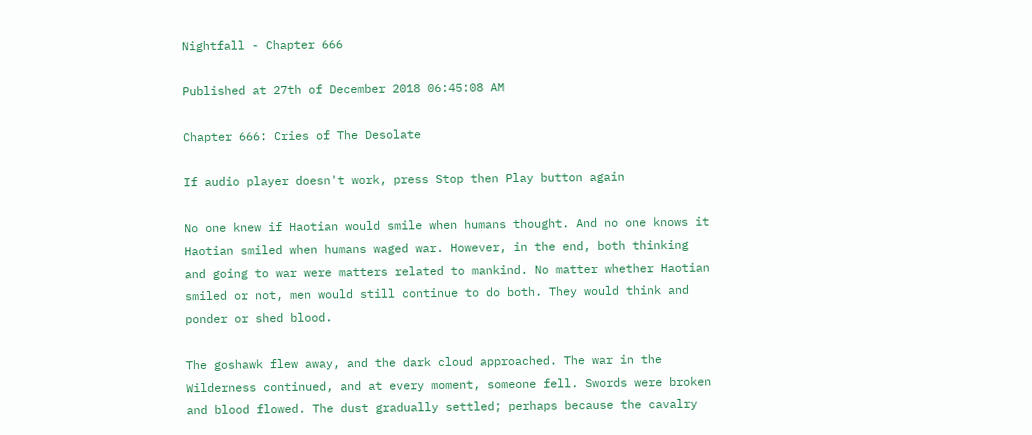Nightfall - Chapter 666

Published at 27th of December 2018 06:45:08 AM

Chapter 666: Cries of The Desolate

If audio player doesn't work, press Stop then Play button again

No one knew if Haotian would smile when humans thought. And no one knows it Haotian smiled when humans waged war. However, in the end, both thinking and going to war were matters related to mankind. No matter whether Haotian smiled or not, men would still continue to do both. They would think and ponder or shed blood.

The goshawk flew away, and the dark cloud approached. The war in the Wilderness continued, and at every moment, someone fell. Swords were broken and blood flowed. The dust gradually settled; perhaps because the cavalry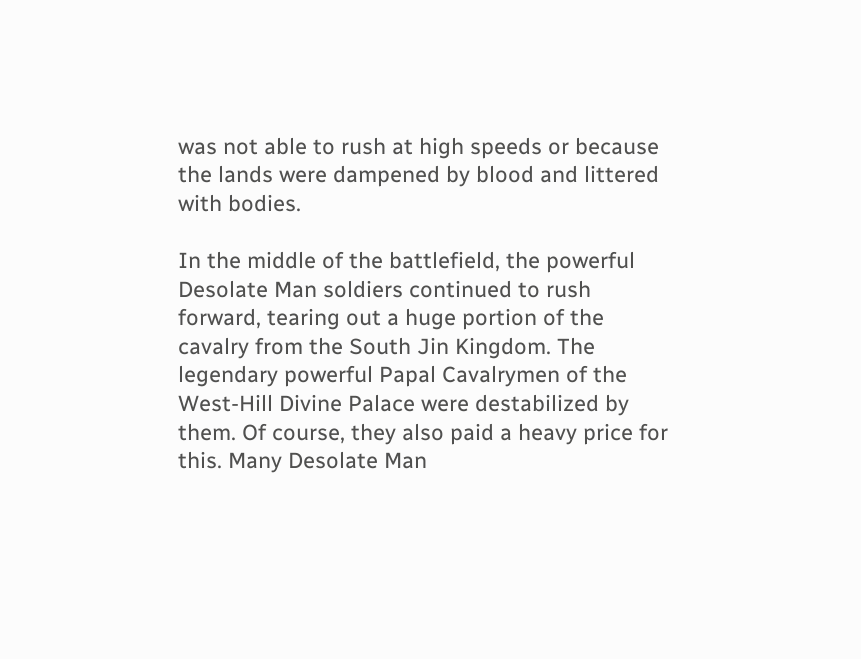was not able to rush at high speeds or because the lands were dampened by blood and littered with bodies.

In the middle of the battlefield, the powerful Desolate Man soldiers continued to rush forward, tearing out a huge portion of the cavalry from the South Jin Kingdom. The legendary powerful Papal Cavalrymen of the West-Hill Divine Palace were destabilized by them. Of course, they also paid a heavy price for this. Many Desolate Man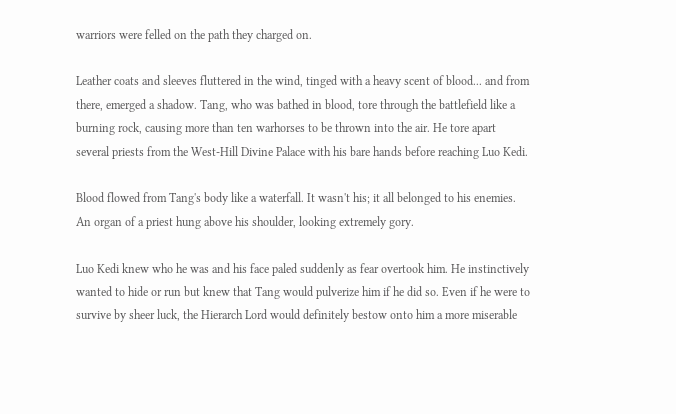warriors were felled on the path they charged on.

Leather coats and sleeves fluttered in the wind, tinged with a heavy scent of blood... and from there, emerged a shadow. Tang, who was bathed in blood, tore through the battlefield like a burning rock, causing more than ten warhorses to be thrown into the air. He tore apart several priests from the West-Hill Divine Palace with his bare hands before reaching Luo Kedi.

Blood flowed from Tang's body like a waterfall. It wasn't his; it all belonged to his enemies. An organ of a priest hung above his shoulder, looking extremely gory.

Luo Kedi knew who he was and his face paled suddenly as fear overtook him. He instinctively wanted to hide or run but knew that Tang would pulverize him if he did so. Even if he were to survive by sheer luck, the Hierarch Lord would definitely bestow onto him a more miserable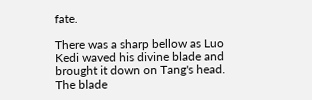fate.

There was a sharp bellow as Luo Kedi waved his divine blade and brought it down on Tang's head. The blade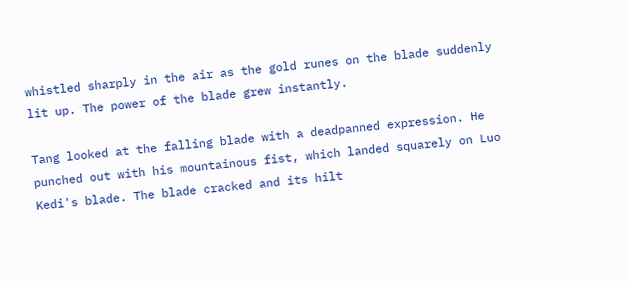whistled sharply in the air as the gold runes on the blade suddenly lit up. The power of the blade grew instantly.

Tang looked at the falling blade with a deadpanned expression. He punched out with his mountainous fist, which landed squarely on Luo Kedi's blade. The blade cracked and its hilt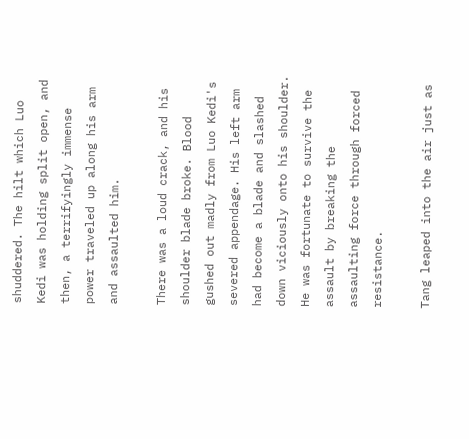shuddered. The hilt which Luo Kedi was holding split open, and then, a terrifyingly immense power traveled up along his arm and assaulted him.

There was a loud crack, and his shoulder blade broke. Blood gushed out madly from Luo Kedi's severed appendage. His left arm had become a blade and slashed down viciously onto his shoulder. He was fortunate to survive the assault by breaking the assaulting force through forced resistance.

Tang leaped into the air just as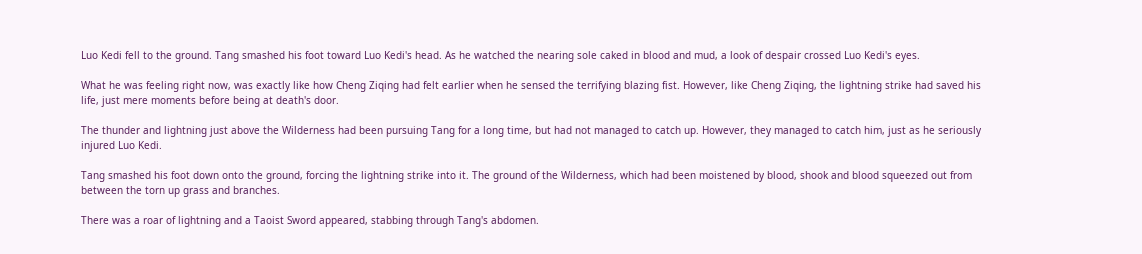Luo Kedi fell to the ground. Tang smashed his foot toward Luo Kedi's head. As he watched the nearing sole caked in blood and mud, a look of despair crossed Luo Kedi's eyes.

What he was feeling right now, was exactly like how Cheng Ziqing had felt earlier when he sensed the terrifying blazing fist. However, like Cheng Ziqing, the lightning strike had saved his life, just mere moments before being at death's door.

The thunder and lightning just above the Wilderness had been pursuing Tang for a long time, but had not managed to catch up. However, they managed to catch him, just as he seriously injured Luo Kedi.

Tang smashed his foot down onto the ground, forcing the lightning strike into it. The ground of the Wilderness, which had been moistened by blood, shook and blood squeezed out from between the torn up grass and branches.

There was a roar of lightning and a Taoist Sword appeared, stabbing through Tang's abdomen.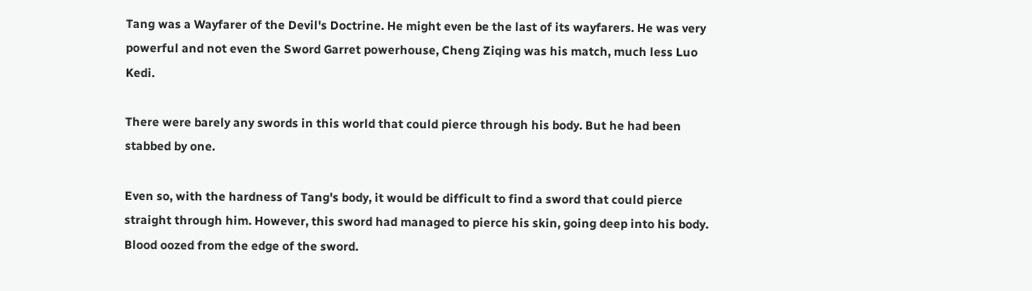Tang was a Wayfarer of the Devil's Doctrine. He might even be the last of its wayfarers. He was very powerful and not even the Sword Garret powerhouse, Cheng Ziqing was his match, much less Luo Kedi.

There were barely any swords in this world that could pierce through his body. But he had been stabbed by one.

Even so, with the hardness of Tang's body, it would be difficult to find a sword that could pierce straight through him. However, this sword had managed to pierce his skin, going deep into his body. Blood oozed from the edge of the sword.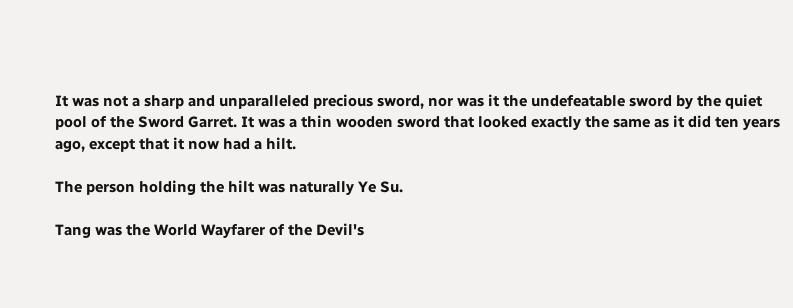It was not a sharp and unparalleled precious sword, nor was it the undefeatable sword by the quiet pool of the Sword Garret. It was a thin wooden sword that looked exactly the same as it did ten years ago, except that it now had a hilt.

The person holding the hilt was naturally Ye Su.

Tang was the World Wayfarer of the Devil's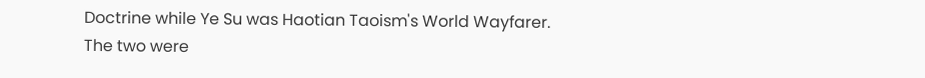Doctrine while Ye Su was Haotian Taoism's World Wayfarer. The two were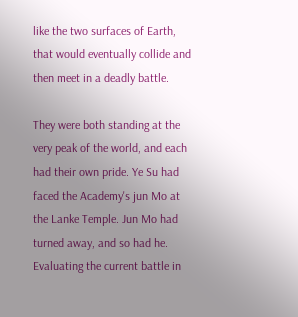like the two surfaces of Earth, that would eventually collide and then meet in a deadly battle.

They were both standing at the very peak of the world, and each had their own pride. Ye Su had faced the Academy's jun Mo at the Lanke Temple. Jun Mo had turned away, and so had he. Evaluating the current battle in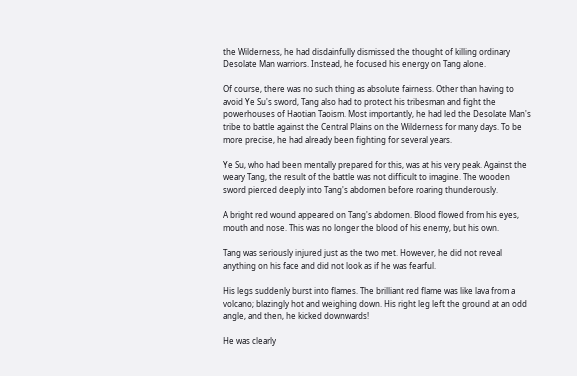the Wilderness, he had disdainfully dismissed the thought of killing ordinary Desolate Man warriors. Instead, he focused his energy on Tang alone.

Of course, there was no such thing as absolute fairness. Other than having to avoid Ye Su's sword, Tang also had to protect his tribesman and fight the powerhouses of Haotian Taoism. Most importantly, he had led the Desolate Man's tribe to battle against the Central Plains on the Wilderness for many days. To be more precise, he had already been fighting for several years.

Ye Su, who had been mentally prepared for this, was at his very peak. Against the weary Tang, the result of the battle was not difficult to imagine. The wooden sword pierced deeply into Tang's abdomen before roaring thunderously.

A bright red wound appeared on Tang's abdomen. Blood flowed from his eyes, mouth and nose. This was no longer the blood of his enemy, but his own.

Tang was seriously injured just as the two met. However, he did not reveal anything on his face and did not look as if he was fearful.

His legs suddenly burst into flames. The brilliant red flame was like lava from a volcano; blazingly hot and weighing down. His right leg left the ground at an odd angle, and then, he kicked downwards!

He was clearly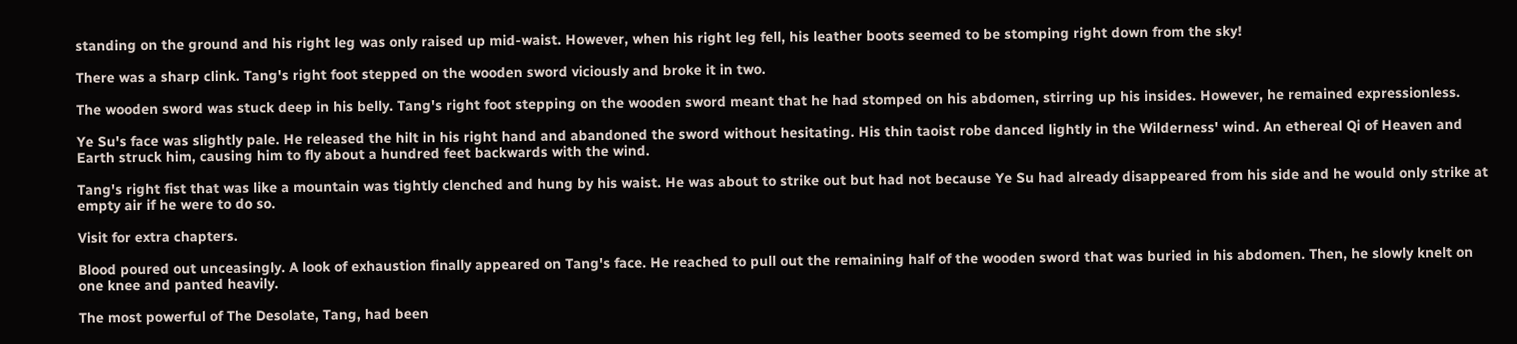standing on the ground and his right leg was only raised up mid-waist. However, when his right leg fell, his leather boots seemed to be stomping right down from the sky!

There was a sharp clink. Tang's right foot stepped on the wooden sword viciously and broke it in two.

The wooden sword was stuck deep in his belly. Tang's right foot stepping on the wooden sword meant that he had stomped on his abdomen, stirring up his insides. However, he remained expressionless.

Ye Su's face was slightly pale. He released the hilt in his right hand and abandoned the sword without hesitating. His thin taoist robe danced lightly in the Wilderness' wind. An ethereal Qi of Heaven and Earth struck him, causing him to fly about a hundred feet backwards with the wind.

Tang's right fist that was like a mountain was tightly clenched and hung by his waist. He was about to strike out but had not because Ye Su had already disappeared from his side and he would only strike at empty air if he were to do so.

Visit for extra chapters.

Blood poured out unceasingly. A look of exhaustion finally appeared on Tang's face. He reached to pull out the remaining half of the wooden sword that was buried in his abdomen. Then, he slowly knelt on one knee and panted heavily.

The most powerful of The Desolate, Tang, had been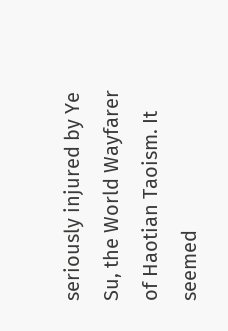seriously injured by Ye Su, the World Wayfarer of Haotian Taoism. It seemed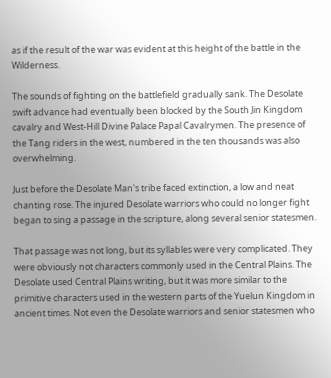as if the result of the war was evident at this height of the battle in the Wilderness.

The sounds of fighting on the battlefield gradually sank. The Desolate swift advance had eventually been blocked by the South Jin Kingdom cavalry and West-Hill Divine Palace Papal Cavalrymen. The presence of the Tang riders in the west, numbered in the ten thousands was also overwhelming.

Just before the Desolate Man's tribe faced extinction, a low and neat chanting rose. The injured Desolate warriors who could no longer fight began to sing a passage in the scripture, along several senior statesmen.

That passage was not long, but its syllables were very complicated. They were obviously not characters commonly used in the Central Plains. The Desolate used Central Plains writing, but it was more similar to the primitive characters used in the western parts of the Yuelun Kingdom in ancient times. Not even the Desolate warriors and senior statesmen who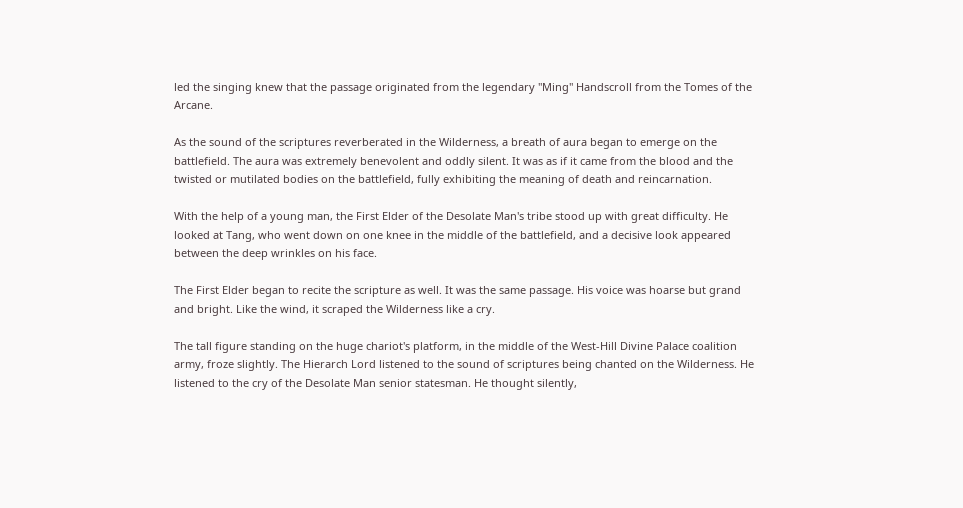led the singing knew that the passage originated from the legendary "Ming" Handscroll from the Tomes of the Arcane.

As the sound of the scriptures reverberated in the Wilderness, a breath of aura began to emerge on the battlefield. The aura was extremely benevolent and oddly silent. It was as if it came from the blood and the twisted or mutilated bodies on the battlefield, fully exhibiting the meaning of death and reincarnation.

With the help of a young man, the First Elder of the Desolate Man's tribe stood up with great difficulty. He looked at Tang, who went down on one knee in the middle of the battlefield, and a decisive look appeared between the deep wrinkles on his face.

The First Elder began to recite the scripture as well. It was the same passage. His voice was hoarse but grand and bright. Like the wind, it scraped the Wilderness like a cry.

The tall figure standing on the huge chariot's platform, in the middle of the West-Hill Divine Palace coalition army, froze slightly. The Hierarch Lord listened to the sound of scriptures being chanted on the Wilderness. He listened to the cry of the Desolate Man senior statesman. He thought silently,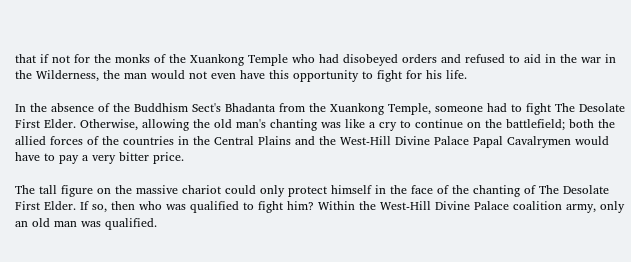that if not for the monks of the Xuankong Temple who had disobeyed orders and refused to aid in the war in the Wilderness, the man would not even have this opportunity to fight for his life.

In the absence of the Buddhism Sect's Bhadanta from the Xuankong Temple, someone had to fight The Desolate First Elder. Otherwise, allowing the old man's chanting was like a cry to continue on the battlefield; both the allied forces of the countries in the Central Plains and the West-Hill Divine Palace Papal Cavalrymen would have to pay a very bitter price.

The tall figure on the massive chariot could only protect himself in the face of the chanting of The Desolate First Elder. If so, then who was qualified to fight him? Within the West-Hill Divine Palace coalition army, only an old man was qualified.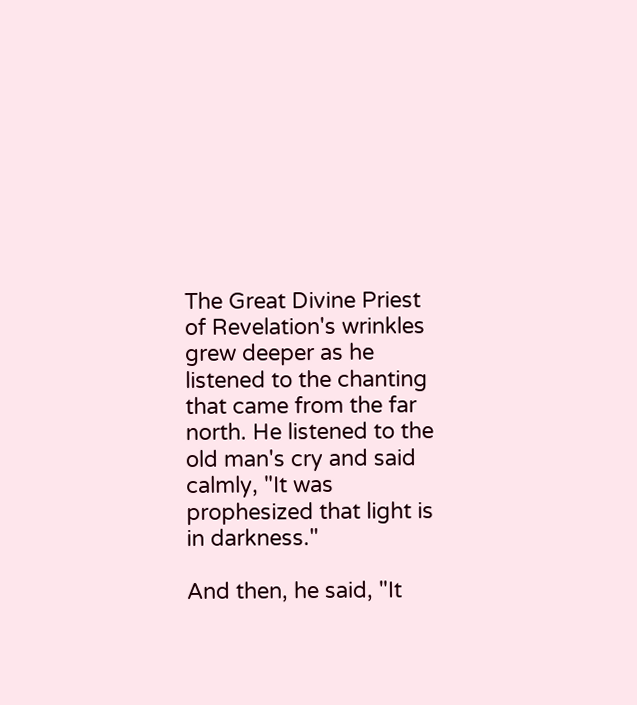The Great Divine Priest of Revelation's wrinkles grew deeper as he listened to the chanting that came from the far north. He listened to the old man's cry and said calmly, "It was prophesized that light is in darkness."

And then, he said, "It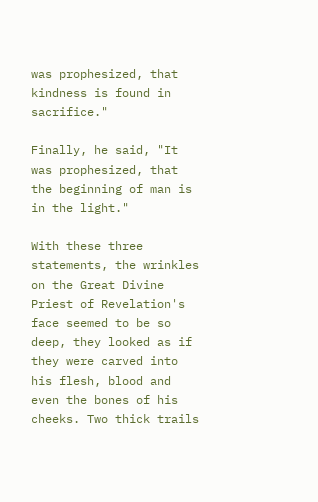was prophesized, that kindness is found in sacrifice."

Finally, he said, "It was prophesized, that the beginning of man is in the light."

With these three statements, the wrinkles on the Great Divine Priest of Revelation's face seemed to be so deep, they looked as if they were carved into his flesh, blood and even the bones of his cheeks. Two thick trails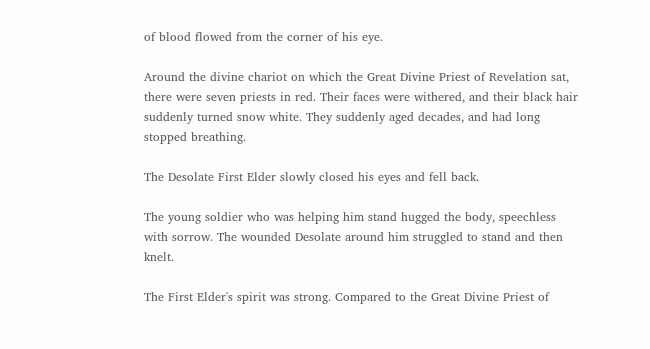of blood flowed from the corner of his eye.

Around the divine chariot on which the Great Divine Priest of Revelation sat, there were seven priests in red. Their faces were withered, and their black hair suddenly turned snow white. They suddenly aged decades, and had long stopped breathing.

The Desolate First Elder slowly closed his eyes and fell back.

The young soldier who was helping him stand hugged the body, speechless with sorrow. The wounded Desolate around him struggled to stand and then knelt.

The First Elder's spirit was strong. Compared to the Great Divine Priest of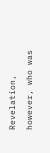Revelation, however, who was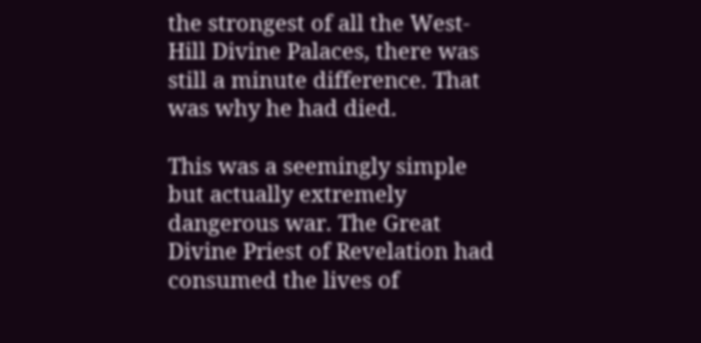the strongest of all the West-Hill Divine Palaces, there was still a minute difference. That was why he had died.

This was a seemingly simple but actually extremely dangerous war. The Great Divine Priest of Revelation had consumed the lives of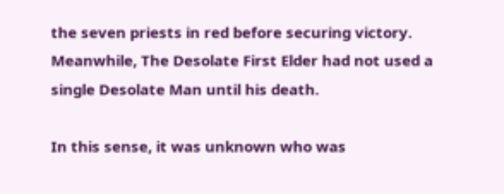the seven priests in red before securing victory. Meanwhile, The Desolate First Elder had not used a single Desolate Man until his death.

In this sense, it was unknown who was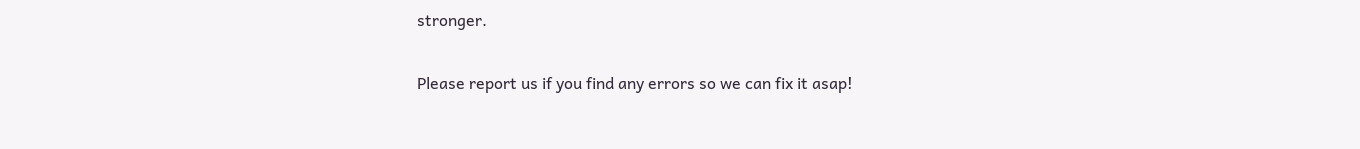stronger.

Please report us if you find any errors so we can fix it asap!